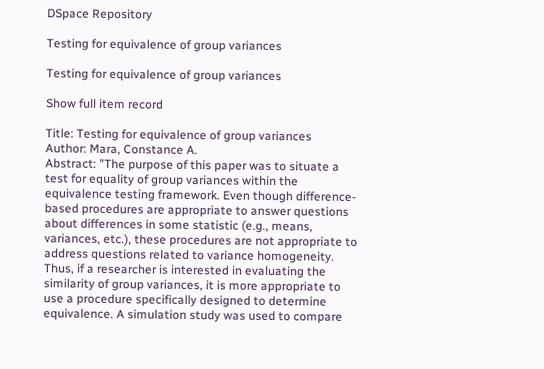DSpace Repository

Testing for equivalence of group variances

Testing for equivalence of group variances

Show full item record

Title: Testing for equivalence of group variances
Author: Mara, Constance A.
Abstract: "The purpose of this paper was to situate a test for equality of group variances within the equivalence testing framework. Even though difference-based procedures are appropriate to answer questions about differences in some statistic (e.g., means, variances, etc.), these procedures are not appropriate to address questions related to variance homogeneity. Thus, if a researcher is interested in evaluating the similarity of group variances, it is more appropriate to use a procedure specifically designed to determine equivalence. A simulation study was used to compare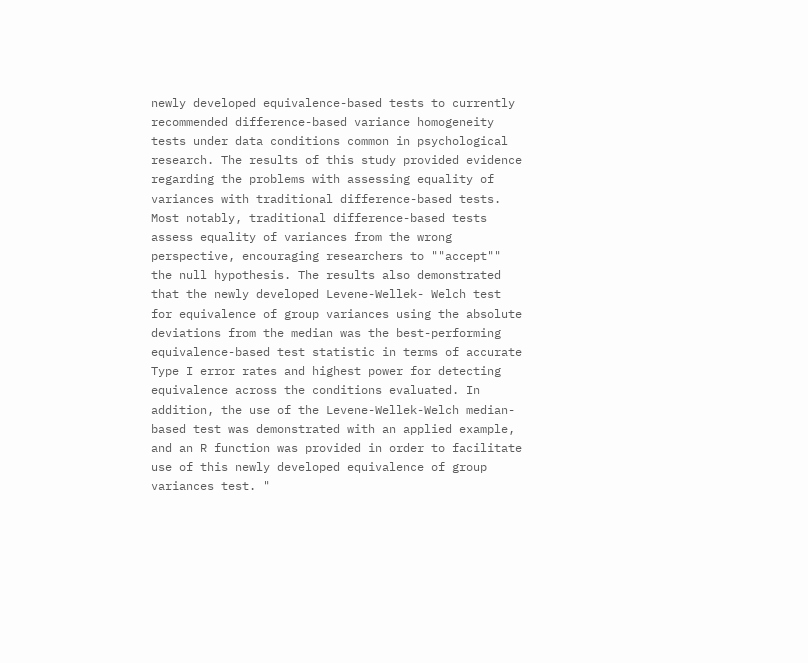newly developed equivalence-based tests to currently recommended difference-based variance homogeneity tests under data conditions common in psychological research. The results of this study provided evidence regarding the problems with assessing equality of variances with traditional difference-based tests. Most notably, traditional difference-based tests assess equality of variances from the wrong perspective, encouraging researchers to ""accept"" the null hypothesis. The results also demonstrated that the newly developed Levene-Wellek- Welch test for equivalence of group variances using the absolute deviations from the median was the best-performing equivalence-based test statistic in terms of accurate Type I error rates and highest power for detecting equivalence across the conditions evaluated. In addition, the use of the Levene-Wellek-Welch median-based test was demonstrated with an applied example, and an R function was provided in order to facilitate use of this newly developed equivalence of group variances test. "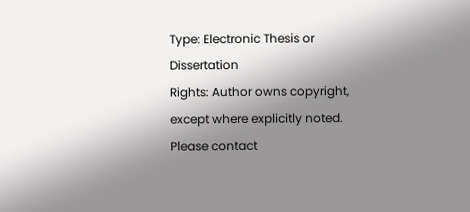Type: Electronic Thesis or Dissertation
Rights: Author owns copyright, except where explicitly noted. Please contact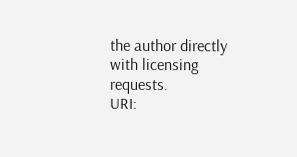the author directly with licensing requests.
URI: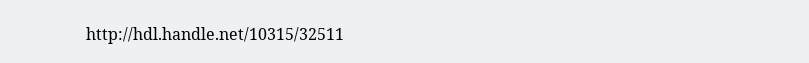http://hdl.handle.net/10315/32511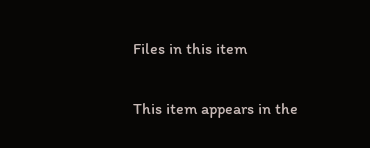Files in this item

This item appears in the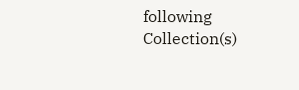following Collection(s)